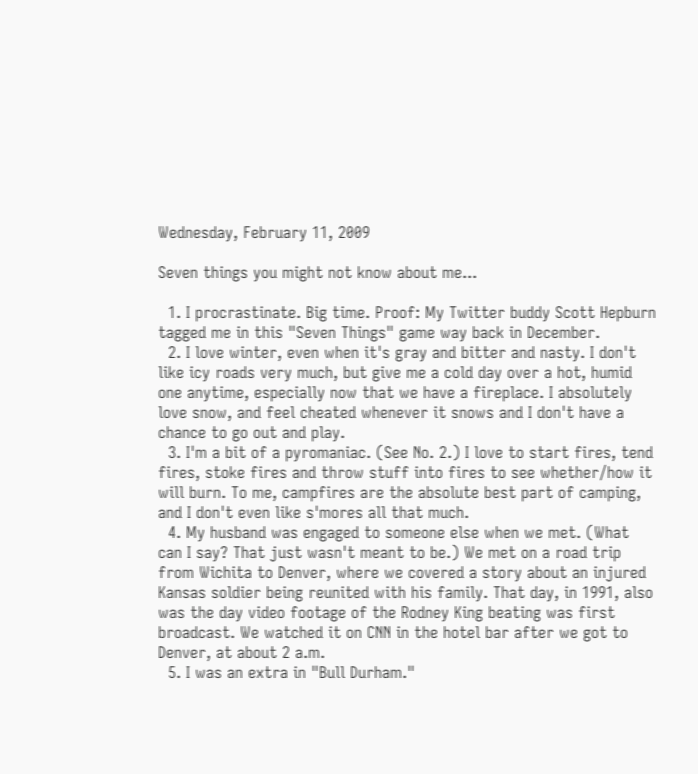Wednesday, February 11, 2009

Seven things you might not know about me...

  1. I procrastinate. Big time. Proof: My Twitter buddy Scott Hepburn tagged me in this "Seven Things" game way back in December.
  2. I love winter, even when it's gray and bitter and nasty. I don't like icy roads very much, but give me a cold day over a hot, humid one anytime, especially now that we have a fireplace. I absolutely love snow, and feel cheated whenever it snows and I don't have a chance to go out and play.
  3. I'm a bit of a pyromaniac. (See No. 2.) I love to start fires, tend fires, stoke fires and throw stuff into fires to see whether/how it will burn. To me, campfires are the absolute best part of camping, and I don't even like s'mores all that much.
  4. My husband was engaged to someone else when we met. (What can I say? That just wasn't meant to be.) We met on a road trip from Wichita to Denver, where we covered a story about an injured Kansas soldier being reunited with his family. That day, in 1991, also was the day video footage of the Rodney King beating was first broadcast. We watched it on CNN in the hotel bar after we got to Denver, at about 2 a.m.
  5. I was an extra in "Bull Durham."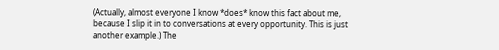(Actually, almost everyone I know *does* know this fact about me, because I slip it in to conversations at every opportunity. This is just another example.) The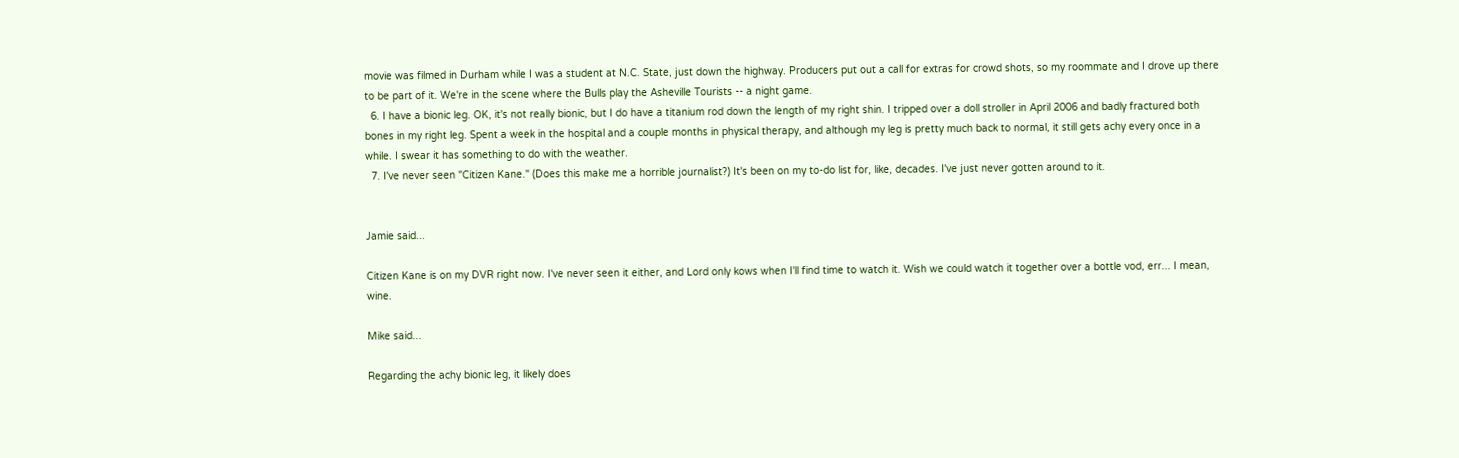movie was filmed in Durham while I was a student at N.C. State, just down the highway. Producers put out a call for extras for crowd shots, so my roommate and I drove up there to be part of it. We're in the scene where the Bulls play the Asheville Tourists -- a night game.
  6. I have a bionic leg. OK, it's not really bionic, but I do have a titanium rod down the length of my right shin. I tripped over a doll stroller in April 2006 and badly fractured both bones in my right leg. Spent a week in the hospital and a couple months in physical therapy, and although my leg is pretty much back to normal, it still gets achy every once in a while. I swear it has something to do with the weather.
  7. I've never seen "Citizen Kane." (Does this make me a horrible journalist?) It's been on my to-do list for, like, decades. I've just never gotten around to it.


Jamie said...

Citizen Kane is on my DVR right now. I've never seen it either, and Lord only kows when I'll find time to watch it. Wish we could watch it together over a bottle vod, err... I mean, wine.

Mike said...

Regarding the achy bionic leg, it likely does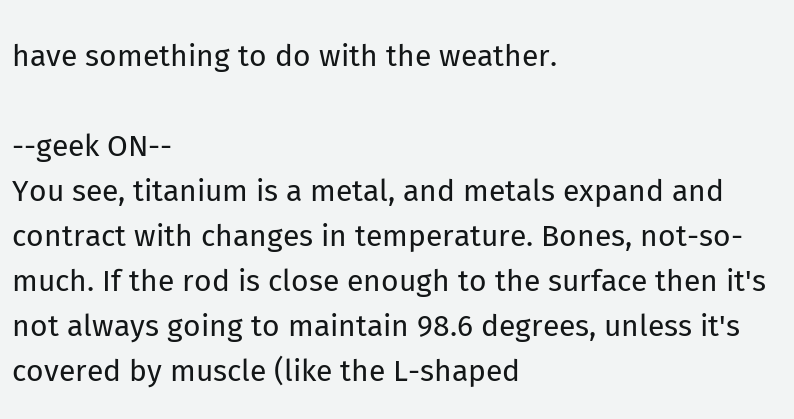have something to do with the weather.

--geek ON--
You see, titanium is a metal, and metals expand and contract with changes in temperature. Bones, not-so-much. If the rod is close enough to the surface then it's not always going to maintain 98.6 degrees, unless it's covered by muscle (like the L-shaped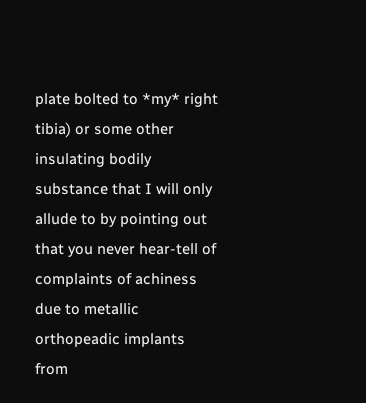plate bolted to *my* right tibia) or some other insulating bodily substance that I will only allude to by pointing out that you never hear-tell of complaints of achiness due to metallic orthopeadic implants from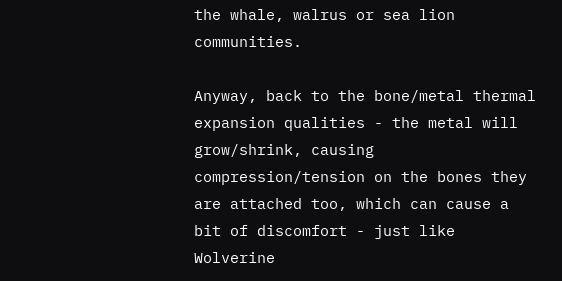the whale, walrus or sea lion communities.

Anyway, back to the bone/metal thermal expansion qualities - the metal will grow/shrink, causing compression/tension on the bones they are attached too, which can cause a bit of discomfort - just like Wolverine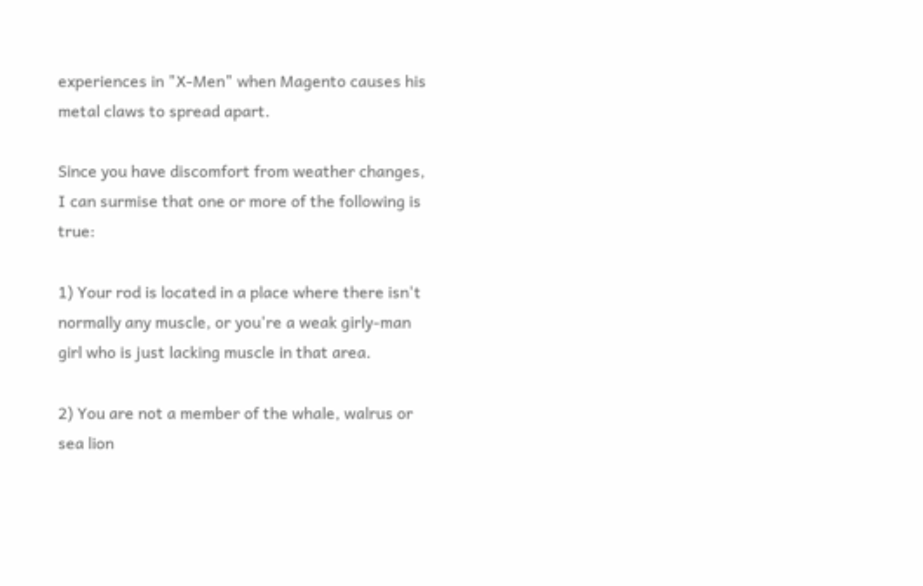experiences in "X-Men" when Magento causes his metal claws to spread apart.

Since you have discomfort from weather changes, I can surmise that one or more of the following is true:

1) Your rod is located in a place where there isn't normally any muscle, or you're a weak girly-man girl who is just lacking muscle in that area.

2) You are not a member of the whale, walrus or sea lion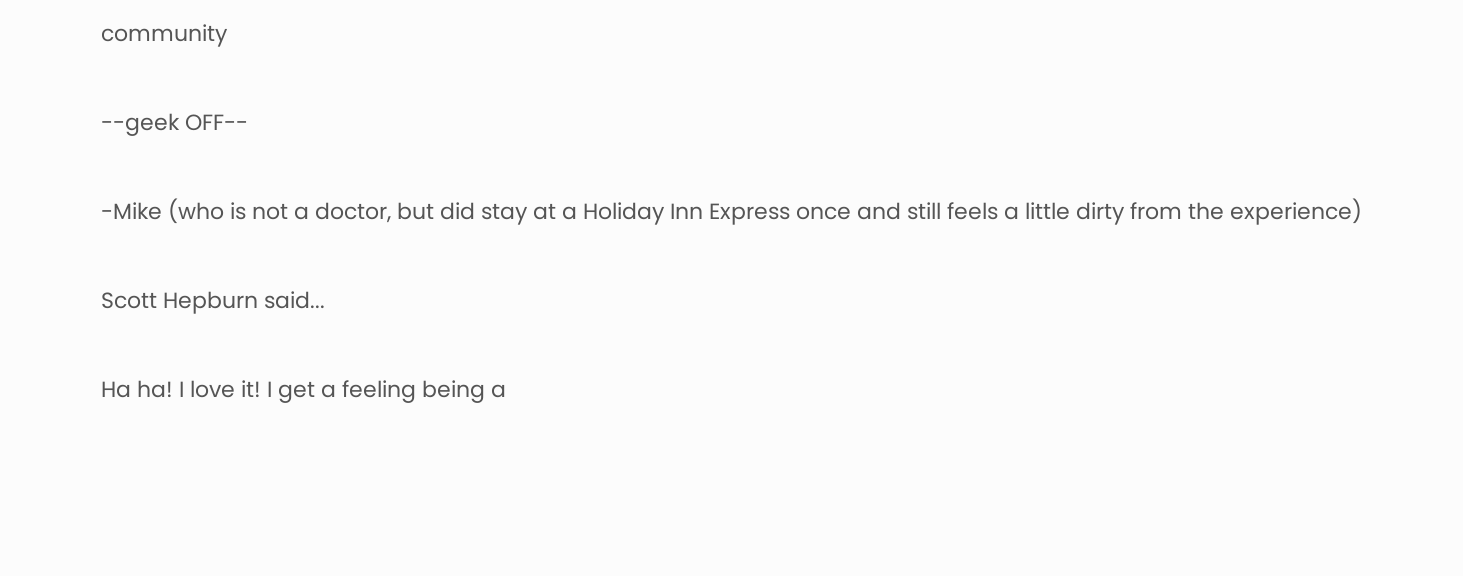community

--geek OFF--

-Mike (who is not a doctor, but did stay at a Holiday Inn Express once and still feels a little dirty from the experience)

Scott Hepburn said...

Ha ha! I love it! I get a feeling being a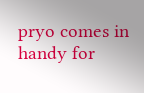pryo comes in handy for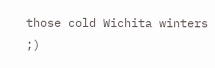those cold Wichita winters ;)